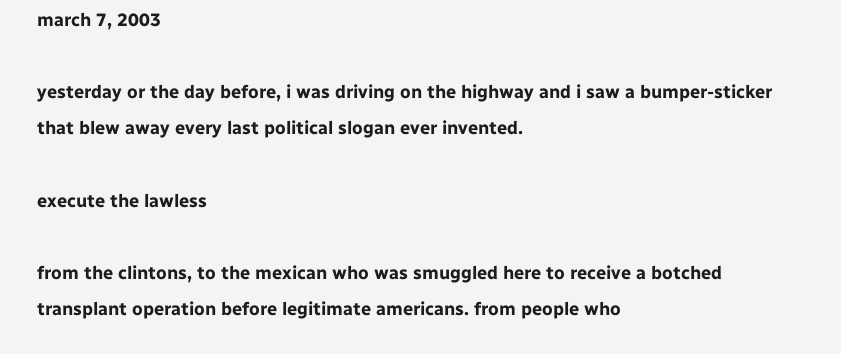march 7, 2003

yesterday or the day before, i was driving on the highway and i saw a bumper-sticker that blew away every last political slogan ever invented.

execute the lawless

from the clintons, to the mexican who was smuggled here to receive a botched transplant operation before legitimate americans. from people who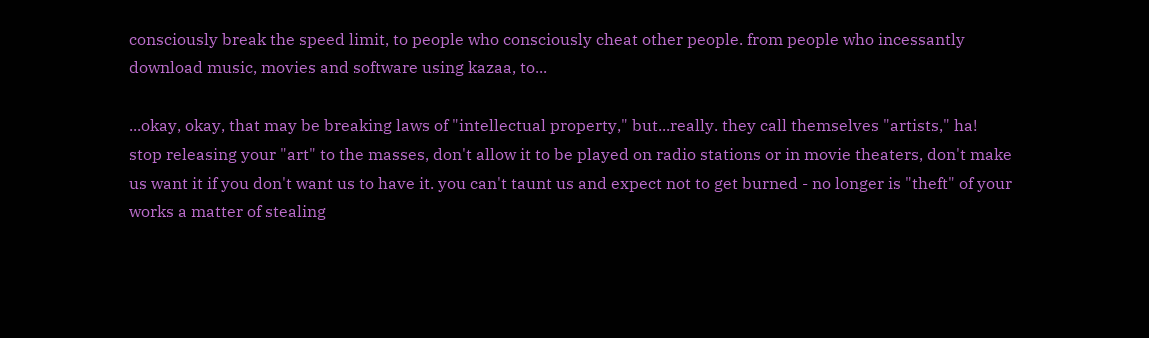consciously break the speed limit, to people who consciously cheat other people. from people who incessantly download music, movies and software using kazaa, to...

...okay, okay, that may be breaking laws of "intellectual property," but...really. they call themselves "artists," ha! stop releasing your "art" to the masses, don't allow it to be played on radio stations or in movie theaters, don't make us want it if you don't want us to have it. you can't taunt us and expect not to get burned - no longer is "theft" of your works a matter of stealing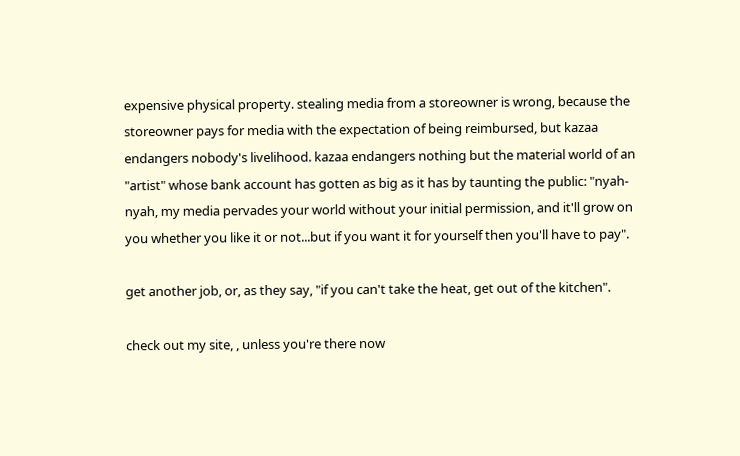expensive physical property. stealing media from a storeowner is wrong, because the storeowner pays for media with the expectation of being reimbursed, but kazaa endangers nobody's livelihood. kazaa endangers nothing but the material world of an "artist" whose bank account has gotten as big as it has by taunting the public: "nyah-nyah, my media pervades your world without your initial permission, and it'll grow on you whether you like it or not...but if you want it for yourself then you'll have to pay".

get another job, or, as they say, "if you can't take the heat, get out of the kitchen".

check out my site, , unless you're there now